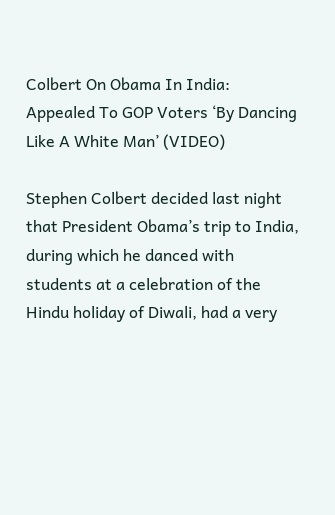Colbert On Obama In India: Appealed To GOP Voters ‘By Dancing Like A White Man’ (VIDEO)

Stephen Colbert decided last night that President Obama’s trip to India, during which he danced with students at a celebration of the Hindu holiday of Diwali, had a very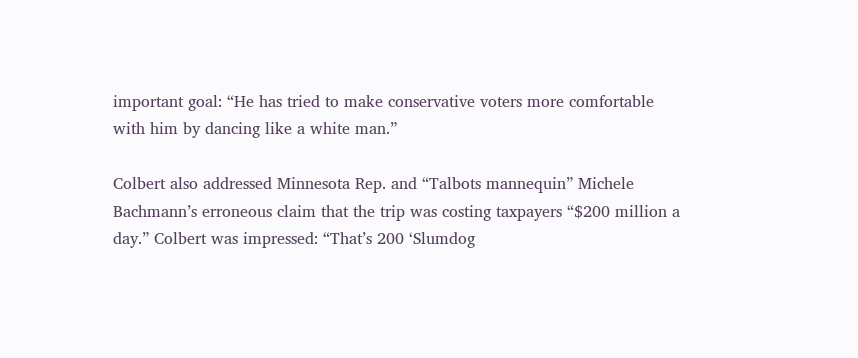important goal: “He has tried to make conservative voters more comfortable with him by dancing like a white man.”

Colbert also addressed Minnesota Rep. and “Talbots mannequin” Michele Bachmann’s erroneous claim that the trip was costing taxpayers “$200 million a day.” Colbert was impressed: “That’s 200 ‘Slumdog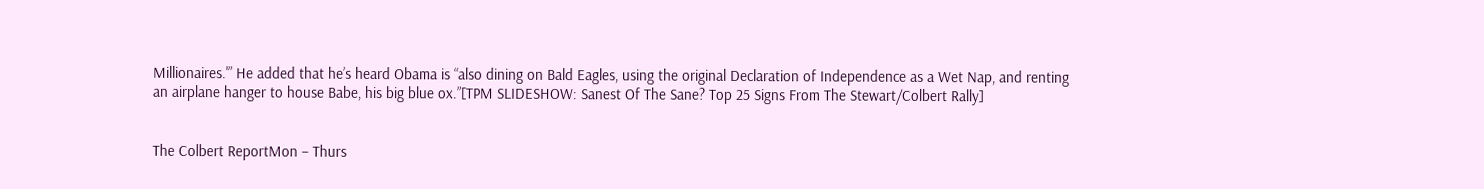Millionaires.'” He added that he’s heard Obama is “also dining on Bald Eagles, using the original Declaration of Independence as a Wet Nap, and renting an airplane hanger to house Babe, his big blue ox.”[TPM SLIDESHOW: Sanest Of The Sane? Top 25 Signs From The Stewart/Colbert Rally]


The Colbert ReportMon – Thurs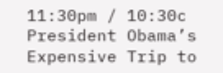11:30pm / 10:30c
President Obama’s Expensive Trip to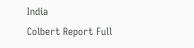India
Colbert Report Full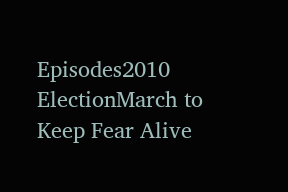Episodes2010 ElectionMarch to Keep Fear Alive